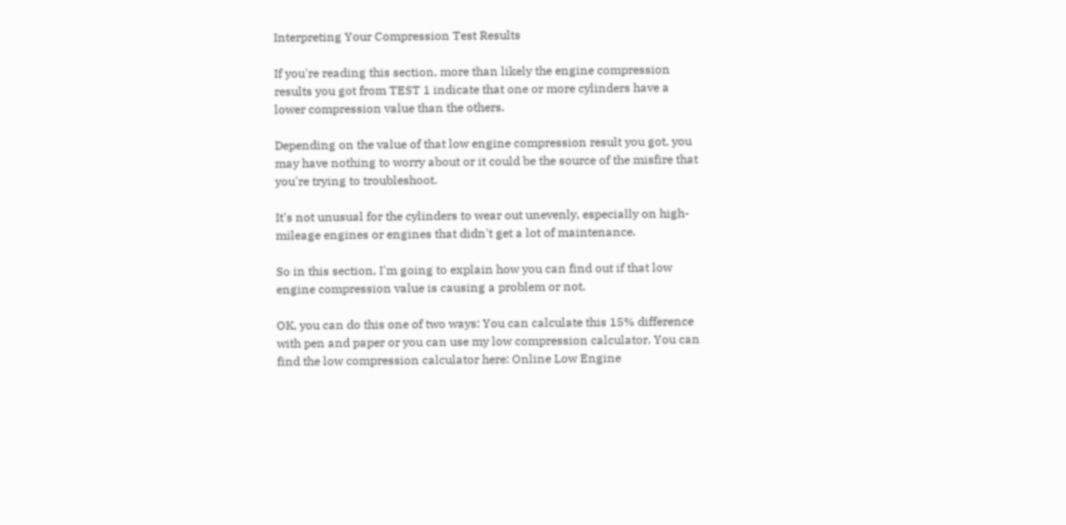Interpreting Your Compression Test Results

If you're reading this section, more than likely the engine compression results you got from TEST 1 indicate that one or more cylinders have a lower compression value than the others.

Depending on the value of that low engine compression result you got, you may have nothing to worry about or it could be the source of the misfire that you're trying to troubleshoot.

It's not unusual for the cylinders to wear out unevenly, especially on high-mileage engines or engines that didn't get a lot of maintenance.

So in this section, I'm going to explain how you can find out if that low engine compression value is causing a problem or not.

OK, you can do this one of two ways: You can calculate this 15% difference with pen and paper or you can use my low compression calculator. You can find the low compression calculator here: Online Low Engine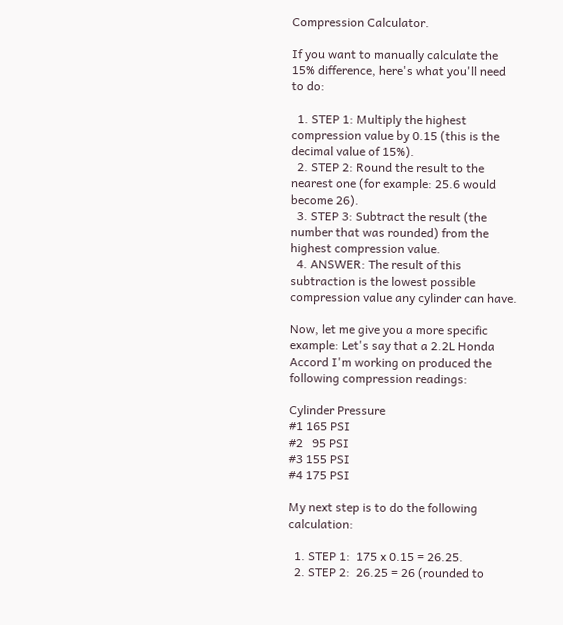Compression Calculator.

If you want to manually calculate the 15% difference, here's what you'll need to do:

  1. STEP 1: Multiply the highest compression value by 0.15 (this is the decimal value of 15%).
  2. STEP 2: Round the result to the nearest one (for example: 25.6 would become 26).
  3. STEP 3: Subtract the result (the number that was rounded) from the highest compression value.
  4. ANSWER: The result of this subtraction is the lowest possible compression value any cylinder can have.

Now, let me give you a more specific example: Let's say that a 2.2L Honda Accord I'm working on produced the following compression readings:

Cylinder Pressure
#1 165 PSI
#2   95 PSI
#3 155 PSI
#4 175 PSI

My next step is to do the following calculation:

  1. STEP 1:  175 x 0.15 = 26.25.
  2. STEP 2:  26.25 = 26 (rounded to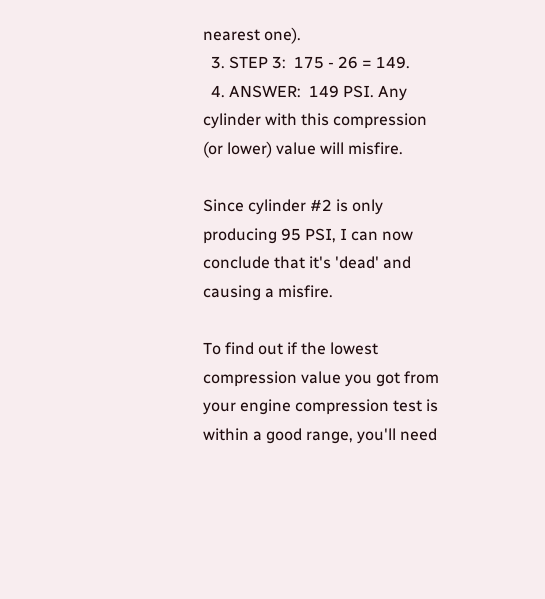nearest one).
  3. STEP 3:  175 - 26 = 149.
  4. ANSWER:  149 PSI. Any cylinder with this compression (or lower) value will misfire.

Since cylinder #2 is only producing 95 PSI, I can now conclude that it's 'dead' and causing a misfire.

To find out if the lowest compression value you got from your engine compression test is within a good range, you'll need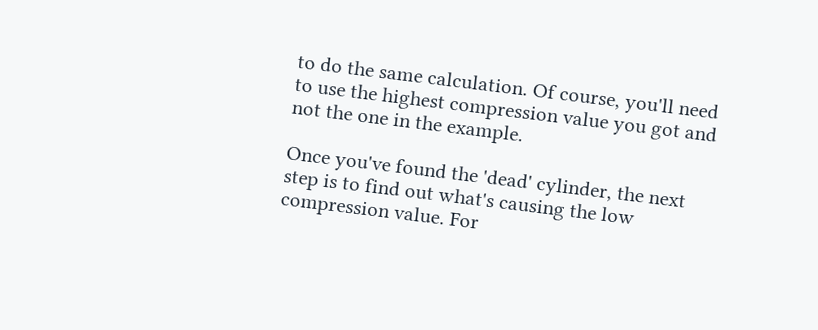to do the same calculation. Of course, you'll need to use the highest compression value you got and not the one in the example.

Once you've found the 'dead' cylinder, the next step is to find out what's causing the low compression value. For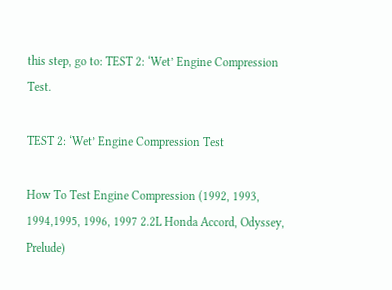this step, go to: TEST 2: ‘Wet’ Engine Compression Test.

TEST 2: ‘Wet’ Engine Compression Test

How To Test Engine Compression (1992, 1993, 1994,1995, 1996, 1997 2.2L Honda Accord, Odyssey, Prelude)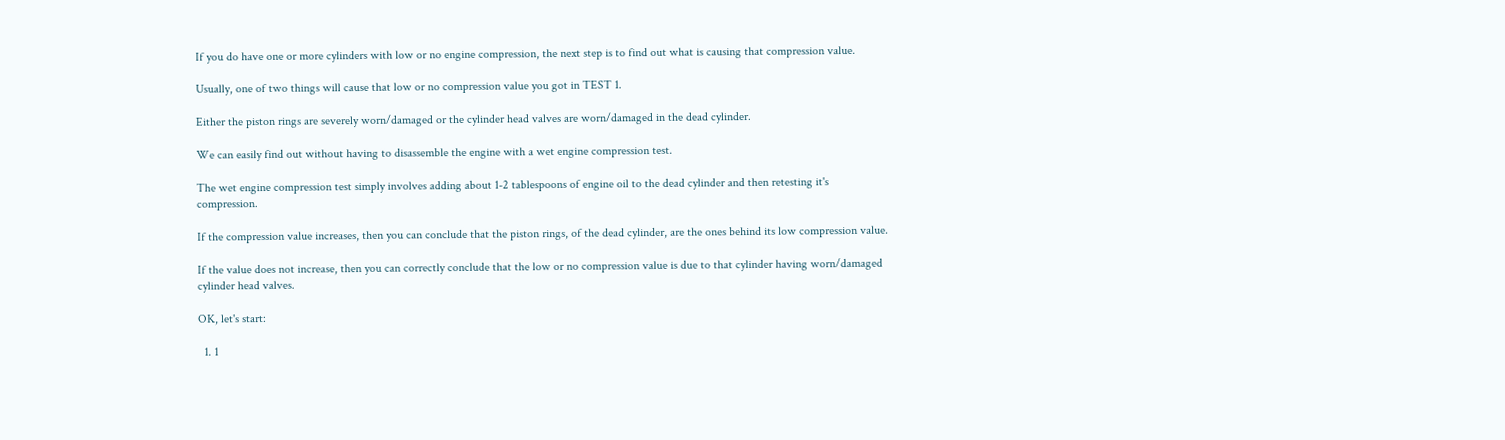If you do have one or more cylinders with low or no engine compression, the next step is to find out what is causing that compression value.

Usually, one of two things will cause that low or no compression value you got in TEST 1.

Either the piston rings are severely worn/damaged or the cylinder head valves are worn/damaged in the dead cylinder.

We can easily find out without having to disassemble the engine with a wet engine compression test.

The wet engine compression test simply involves adding about 1-2 tablespoons of engine oil to the dead cylinder and then retesting it's compression.

If the compression value increases, then you can conclude that the piston rings, of the dead cylinder, are the ones behind its low compression value.

If the value does not increase, then you can correctly conclude that the low or no compression value is due to that cylinder having worn/damaged cylinder head valves.

OK, let's start:

  1. 1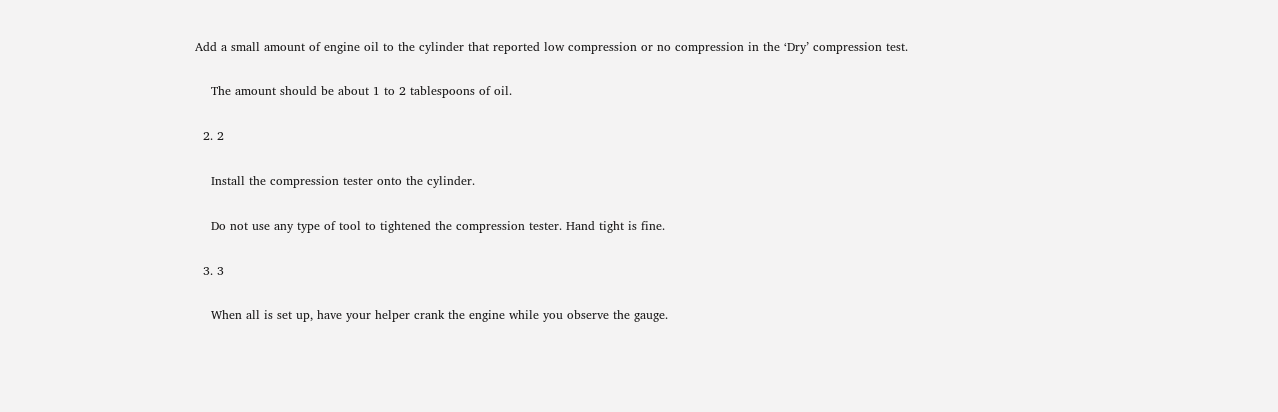Add a small amount of engine oil to the cylinder that reported low compression or no compression in the ‘Dry’ compression test.

    The amount should be about 1 to 2 tablespoons of oil.

  2. 2

    Install the compression tester onto the cylinder.

    Do not use any type of tool to tightened the compression tester. Hand tight is fine.

  3. 3

    When all is set up, have your helper crank the engine while you observe the gauge.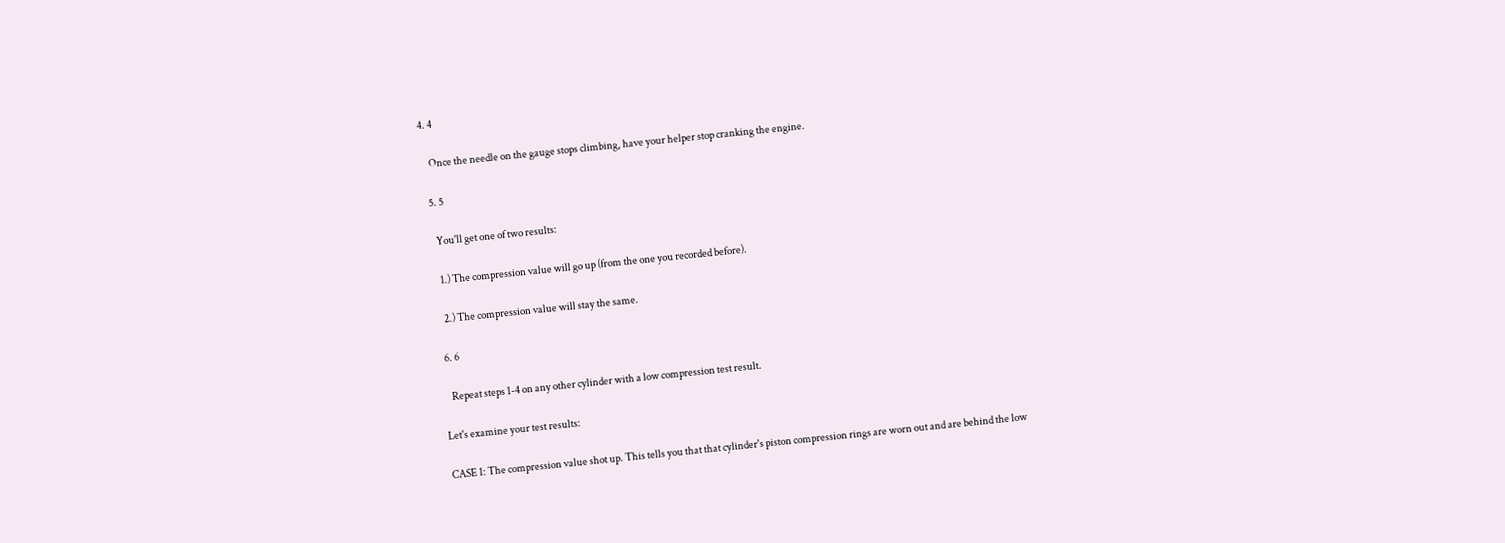4. 4

    Once the needle on the gauge stops climbing, have your helper stop cranking the engine.

  5. 5

    You'll get one of two results:

    1.) The compression value will go up (from the one you recorded before).

    2.) The compression value will stay the same.

  6. 6

    Repeat steps 1-4 on any other cylinder with a low compression test result.

Let's examine your test results:

CASE 1: The compression value shot up. This tells you that that cylinder's piston compression rings are worn out and are behind the low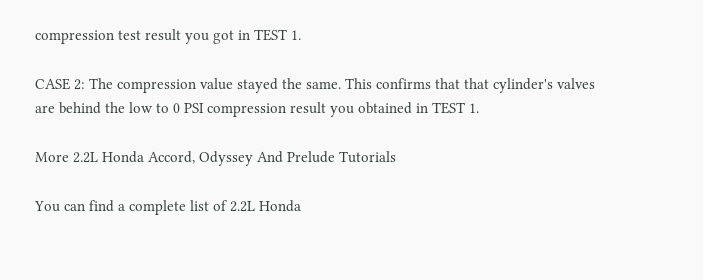compression test result you got in TEST 1.

CASE 2: The compression value stayed the same. This confirms that that cylinder's valves are behind the low to 0 PSI compression result you obtained in TEST 1.

More 2.2L Honda Accord, Odyssey And Prelude Tutorials

You can find a complete list of 2.2L Honda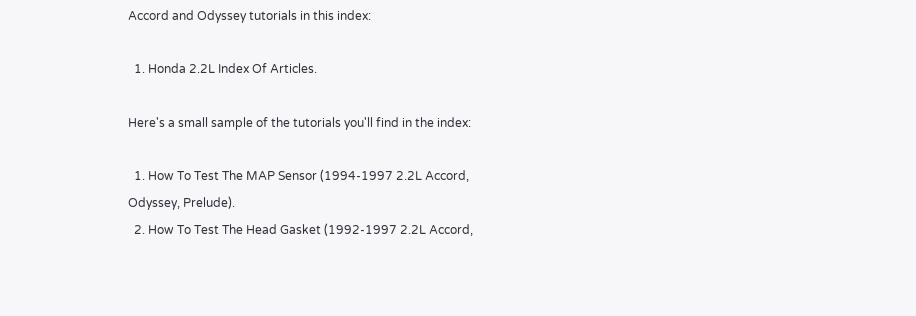Accord and Odyssey tutorials in this index:

  1. Honda 2.2L Index Of Articles.

Here's a small sample of the tutorials you'll find in the index:

  1. How To Test The MAP Sensor (1994-1997 2.2L Accord, Odyssey, Prelude).
  2. How To Test The Head Gasket (1992-1997 2.2L Accord,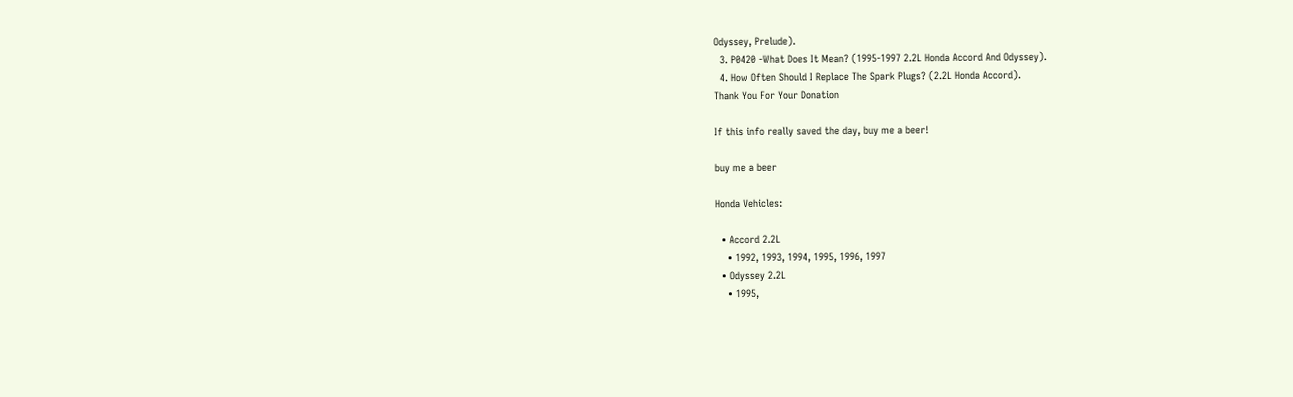Odyssey, Prelude).
  3. P0420 -What Does It Mean? (1995-1997 2.2L Honda Accord And Odyssey).
  4. How Often Should I Replace The Spark Plugs? (2.2L Honda Accord).
Thank You For Your Donation

If this info really saved the day, buy me a beer!

buy me a beer

Honda Vehicles:

  • Accord 2.2L
    • 1992, 1993, 1994, 1995, 1996, 1997
  • Odyssey 2.2L
    • 1995,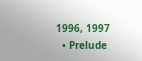1996, 1997
  • Prelude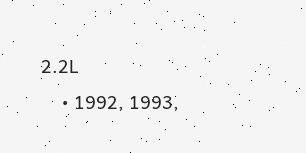2.2L
    • 1992, 1993,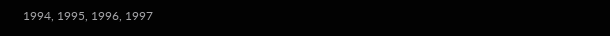1994, 1995, 1996, 1997